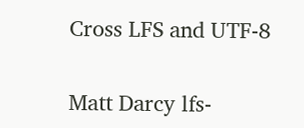Cross LFS and UTF-8

Matt Darcy lfs-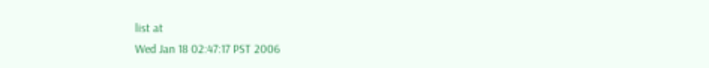list at
Wed Jan 18 02:47:17 PST 2006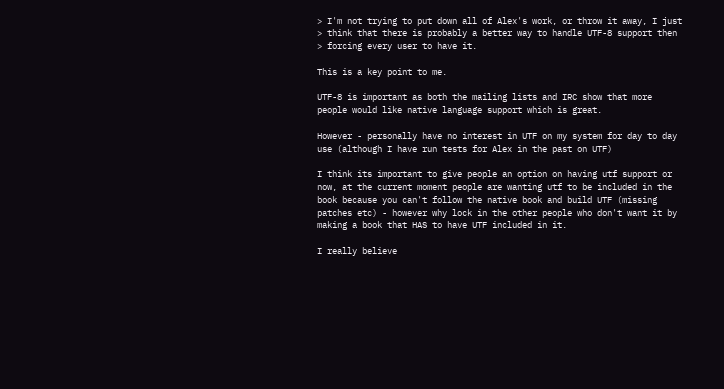> I'm not trying to put down all of Alex's work, or throw it away, I just
> think that there is probably a better way to handle UTF-8 support then
> forcing every user to have it.

This is a key point to me.

UTF-8 is important as both the mailing lists and IRC show that more
people would like native language support which is great.

However - personally have no interest in UTF on my system for day to day
use (although I have run tests for Alex in the past on UTF)

I think its important to give people an option on having utf support or
now, at the current moment people are wanting utf to be included in the
book because you can't follow the native book and build UTF (missing
patches etc) - however why lock in the other people who don't want it by
making a book that HAS to have UTF included in it.

I really believe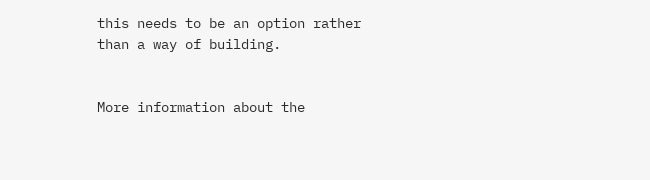this needs to be an option rather than a way of building.


More information about the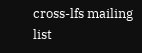cross-lfs mailing list